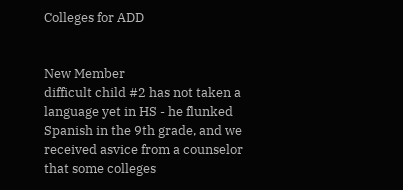Colleges for ADD


New Member
difficult child #2 has not taken a language yet in HS - he flunked Spanish in the 9th grade, and we received asvice from a counselor that some colleges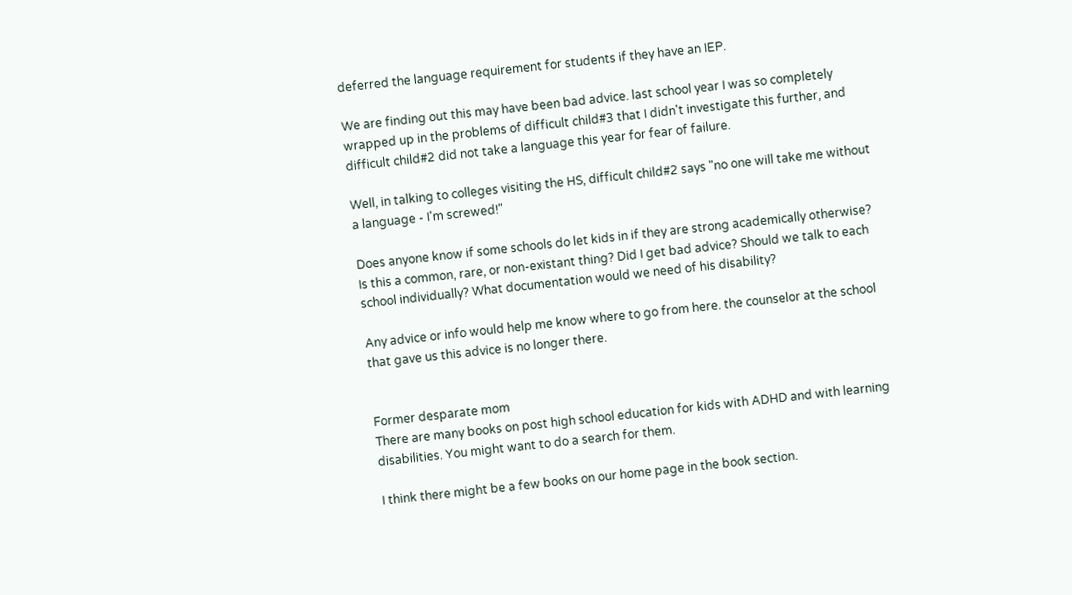deferred the language requirement for students if they have an IEP.

We are finding out this may have been bad advice. last school year I was so completely wrapped up in the problems of difficult child#3 that I didn't investigate this further, and difficult child#2 did not take a language this year for fear of failure.

Well, in talking to colleges visiting the HS, difficult child#2 says "no one will take me without a language - I'm screwed!"

Does anyone know if some schools do let kids in if they are strong academically otherwise? Is this a common, rare, or non-existant thing? Did I get bad advice? Should we talk to each school individually? What documentation would we need of his disability?

Any advice or info would help me know where to go from here. the counselor at the school that gave us this advice is no longer there.


Former desparate mom
There are many books on post high school education for kids with ADHD and with learning disabilities. You might want to do a search for them.

I think there might be a few books on our home page in the book section.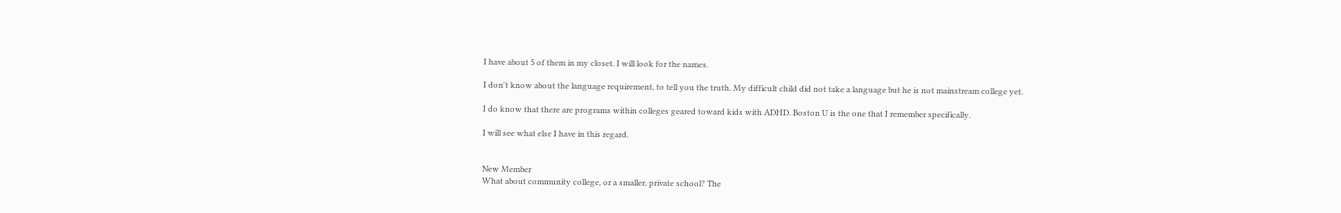I have about 5 of them in my closet. I will look for the names.

I don't know about the language requirement, to tell you the truth. My difficult child did not take a language but he is not mainstream college yet.

I do know that there are programs within colleges geared toward kids with ADHD. Boston U is the one that I remember specifically.

I will see what else I have in this regard.


New Member
What about community college, or a smaller, private school? The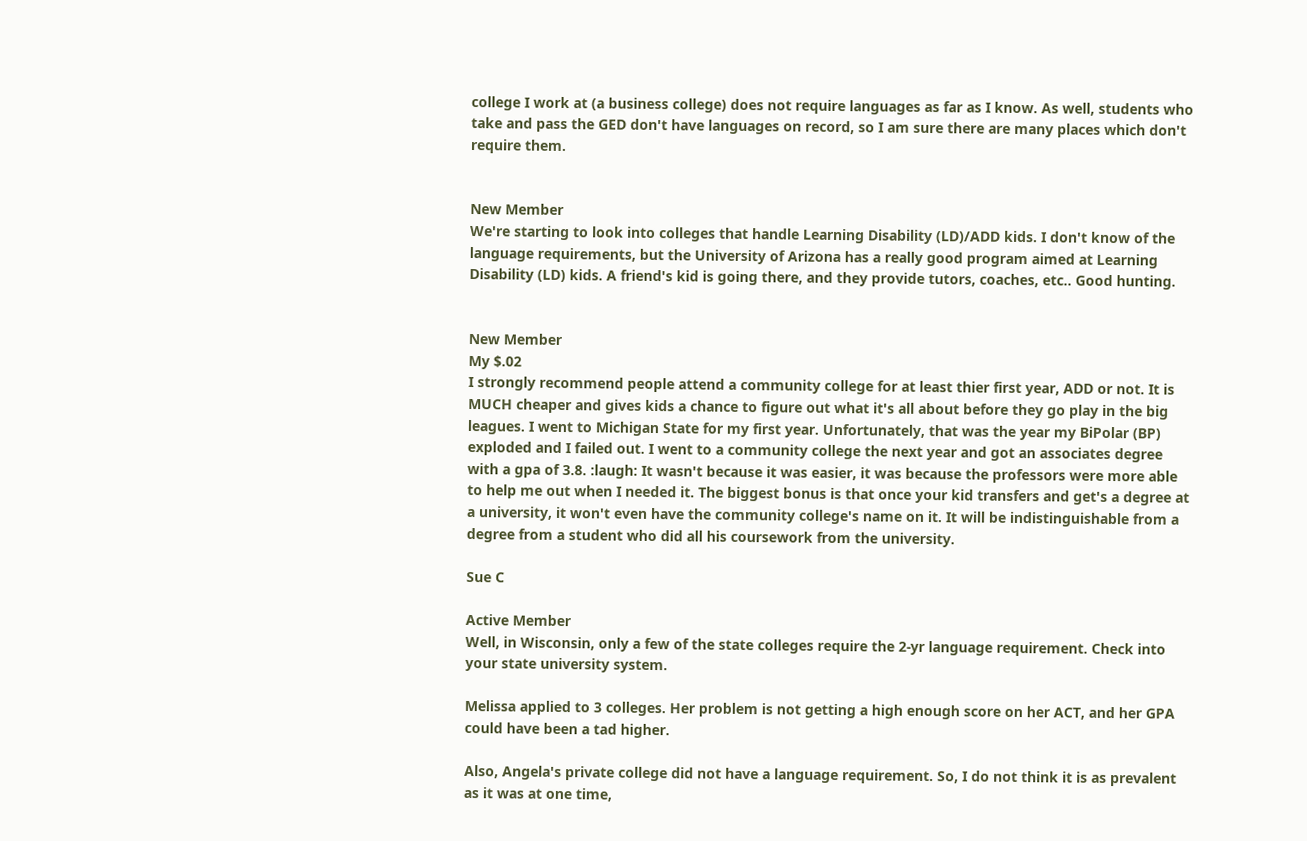college I work at (a business college) does not require languages as far as I know. As well, students who take and pass the GED don't have languages on record, so I am sure there are many places which don't require them.


New Member
We're starting to look into colleges that handle Learning Disability (LD)/ADD kids. I don't know of the language requirements, but the University of Arizona has a really good program aimed at Learning Disability (LD) kids. A friend's kid is going there, and they provide tutors, coaches, etc.. Good hunting.


New Member
My $.02
I strongly recommend people attend a community college for at least thier first year, ADD or not. It is MUCH cheaper and gives kids a chance to figure out what it's all about before they go play in the big leagues. I went to Michigan State for my first year. Unfortunately, that was the year my BiPolar (BP) exploded and I failed out. I went to a community college the next year and got an associates degree with a gpa of 3.8. :laugh: It wasn't because it was easier, it was because the professors were more able to help me out when I needed it. The biggest bonus is that once your kid transfers and get's a degree at a university, it won't even have the community college's name on it. It will be indistinguishable from a degree from a student who did all his coursework from the university.

Sue C

Active Member
Well, in Wisconsin, only a few of the state colleges require the 2-yr language requirement. Check into your state university system.

Melissa applied to 3 colleges. Her problem is not getting a high enough score on her ACT, and her GPA could have been a tad higher.

Also, Angela's private college did not have a language requirement. So, I do not think it is as prevalent as it was at one time,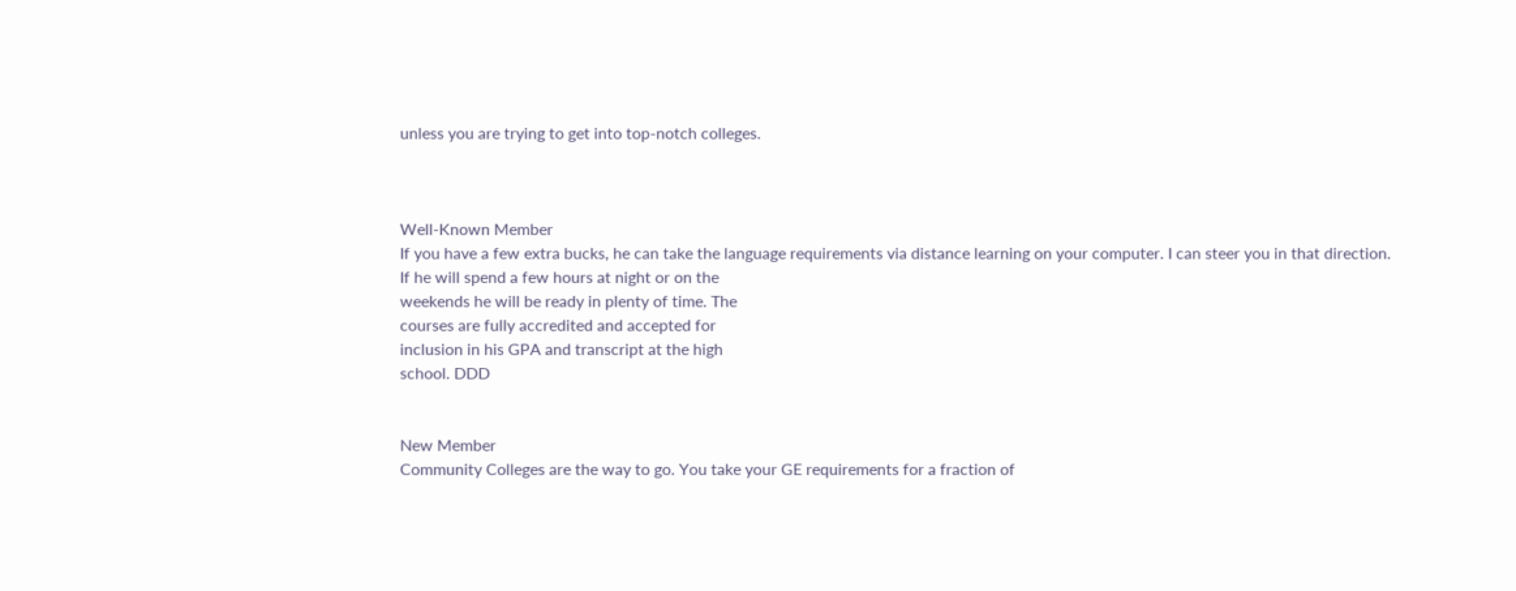unless you are trying to get into top-notch colleges.



Well-Known Member
If you have a few extra bucks, he can take the language requirements via distance learning on your computer. I can steer you in that direction.
If he will spend a few hours at night or on the
weekends he will be ready in plenty of time. The
courses are fully accredited and accepted for
inclusion in his GPA and transcript at the high
school. DDD


New Member
Community Colleges are the way to go. You take your GE requirements for a fraction of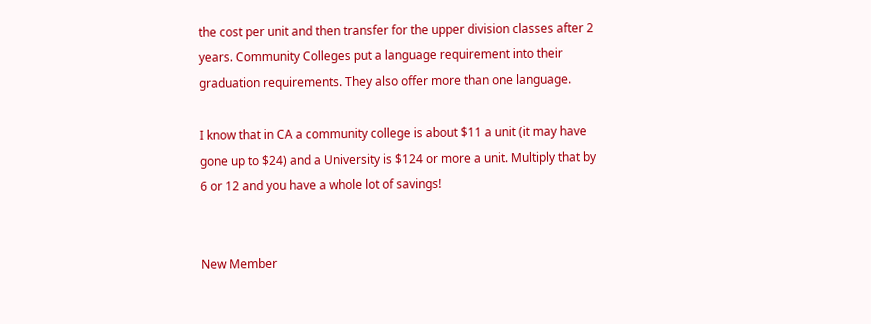the cost per unit and then transfer for the upper division classes after 2 years. Community Colleges put a language requirement into their graduation requirements. They also offer more than one language.

I know that in CA a community college is about $11 a unit (it may have gone up to $24) and a University is $124 or more a unit. Multiply that by 6 or 12 and you have a whole lot of savings!


New Member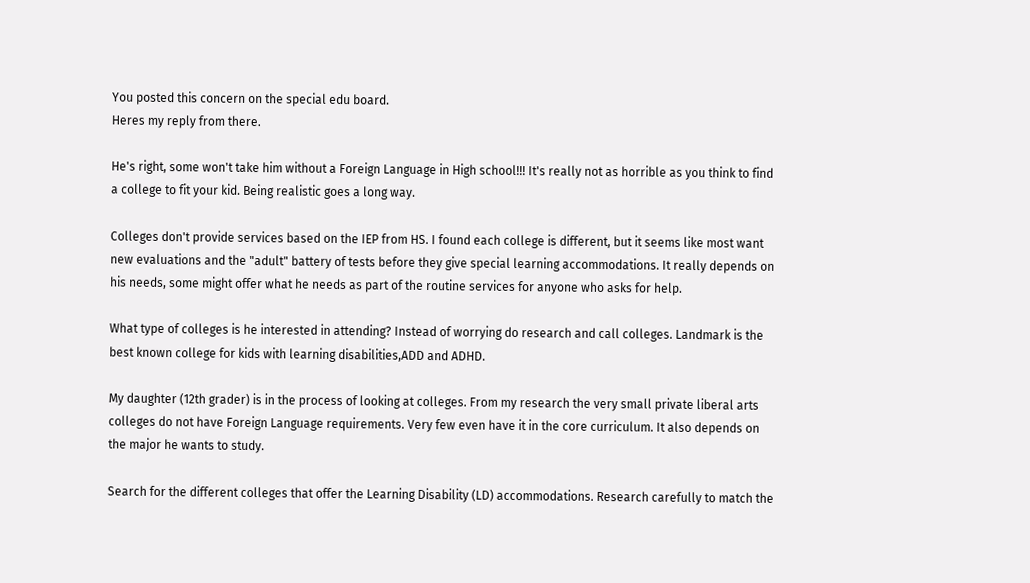You posted this concern on the special edu board.
Heres my reply from there.

He's right, some won't take him without a Foreign Language in High school!!! It's really not as horrible as you think to find a college to fit your kid. Being realistic goes a long way.

Colleges don't provide services based on the IEP from HS. I found each college is different, but it seems like most want new evaluations and the "adult" battery of tests before they give special learning accommodations. It really depends on his needs, some might offer what he needs as part of the routine services for anyone who asks for help.

What type of colleges is he interested in attending? Instead of worrying do research and call colleges. Landmark is the best known college for kids with learning disabilities,ADD and ADHD.

My daughter (12th grader) is in the process of looking at colleges. From my research the very small private liberal arts colleges do not have Foreign Language requirements. Very few even have it in the core curriculum. It also depends on the major he wants to study.

Search for the different colleges that offer the Learning Disability (LD) accommodations. Research carefully to match the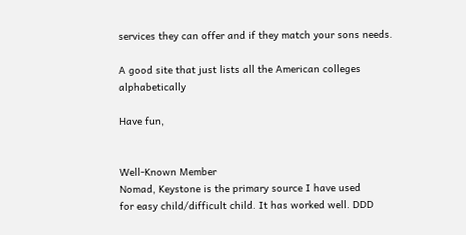services they can offer and if they match your sons needs.

A good site that just lists all the American colleges alphabetically

Have fun,


Well-Known Member
Nomad, Keystone is the primary source I have used
for easy child/difficult child. It has worked well. DDD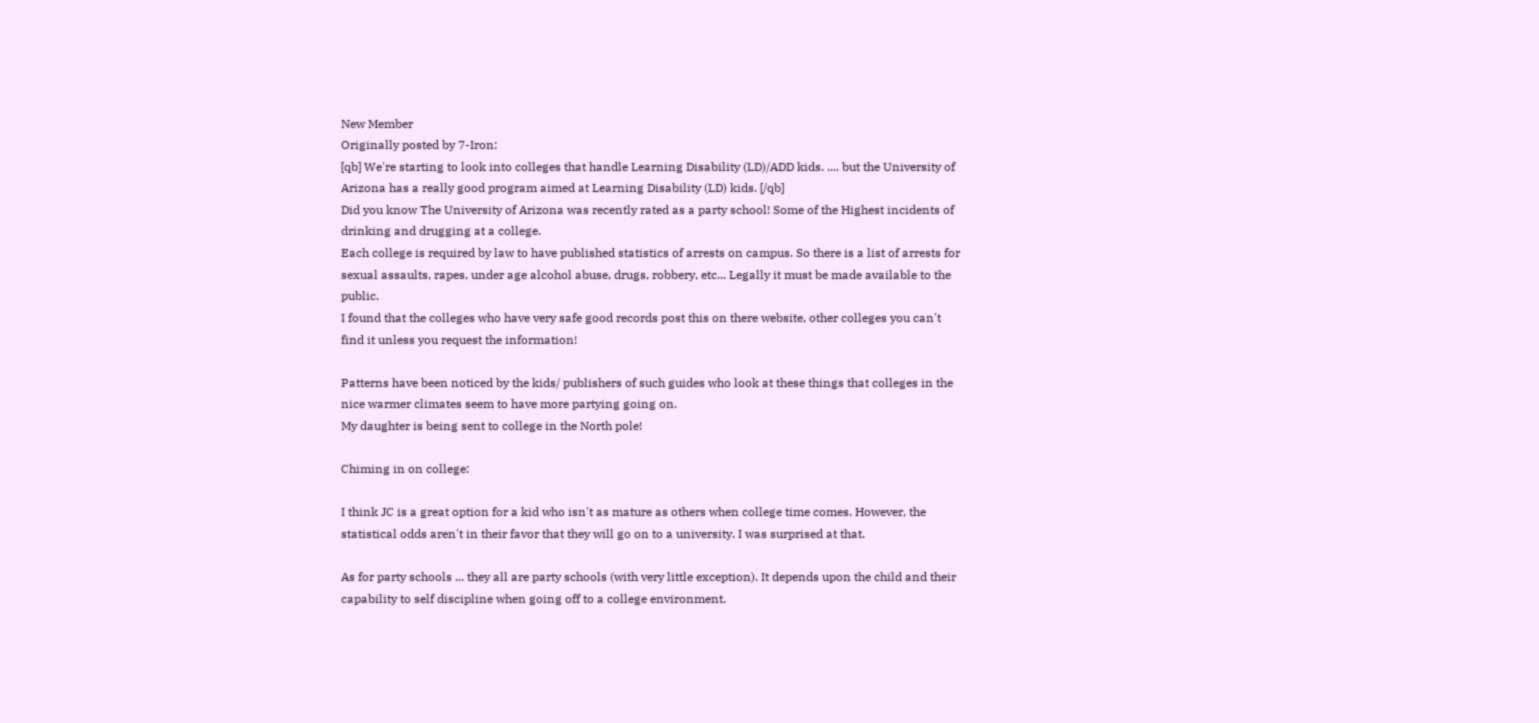New Member
Originally posted by 7-Iron:
[qb] We're starting to look into colleges that handle Learning Disability (LD)/ADD kids. .... but the University of Arizona has a really good program aimed at Learning Disability (LD) kids. [/qb]
Did you know The University of Arizona was recently rated as a party school! Some of the Highest incidents of drinking and drugging at a college.
Each college is required by law to have published statistics of arrests on campus. So there is a list of arrests for sexual assaults, rapes, under age alcohol abuse, drugs, robbery, etc... Legally it must be made available to the public.
I found that the colleges who have very safe good records post this on there website, other colleges you can't find it unless you request the information!

Patterns have been noticed by the kids/ publishers of such guides who look at these things that colleges in the nice warmer climates seem to have more partying going on.
My daughter is being sent to college in the North pole!

Chiming in on college:

I think JC is a great option for a kid who isn't as mature as others when college time comes. However, the statistical odds aren't in their favor that they will go on to a university. I was surprised at that.

As for party schools ... they all are party schools (with very little exception). It depends upon the child and their capability to self discipline when going off to a college environment.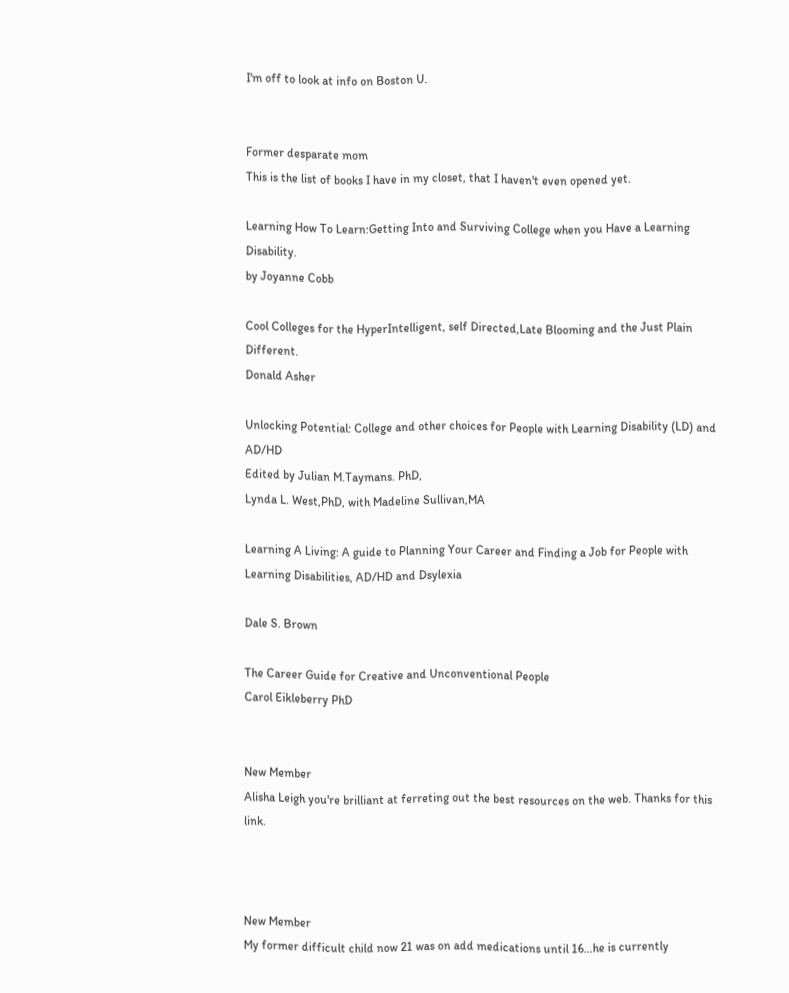I'm off to look at info on Boston U.


Former desparate mom
This is the list of books I have in my closet, that I haven't even opened yet.

Learning How To Learn:Getting Into and Surviving College when you Have a Learning Disability.
by Joyanne Cobb

Cool Colleges for the HyperIntelligent, self Directed,Late Blooming and the Just Plain Different.
Donald Asher

Unlocking Potential: College and other choices for People with Learning Disability (LD) and AD/HD
Edited by Julian M.Taymans. PhD,
Lynda L. West,PhD, with Madeline Sullivan,MA

Learning A Living: A guide to Planning Your Career and Finding a Job for People with Learning Disabilities, AD/HD and Dsylexia

Dale S. Brown

The Career Guide for Creative and Unconventional People
Carol Eikleberry PhD


New Member
Alisha Leigh you're brilliant at ferreting out the best resources on the web. Thanks for this link.



New Member
My former difficult child now 21 was on add medications until 16...he is currently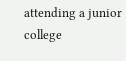attending a junior college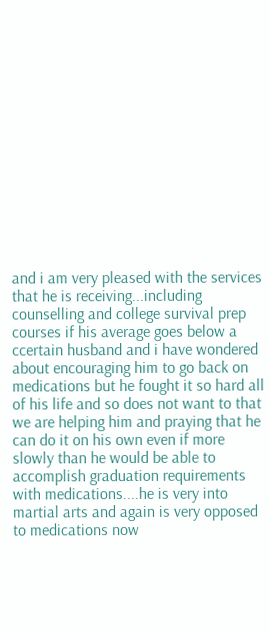and i am very pleased with the services that he is receiving...including counselling and college survival prep courses if his average goes below a ccertain husband and i have wondered about encouraging him to go back on medications but he fought it so hard all of his life and so does not want to that we are helping him and praying that he can do it on his own even if more slowly than he would be able to accomplish graduation requirements with medications....he is very into martial arts and again is very opposed to medications now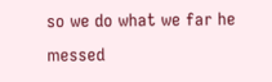so we do what we far he messed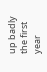up badly the first year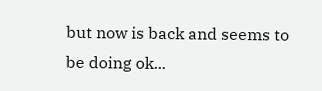but now is back and seems to be doing ok...